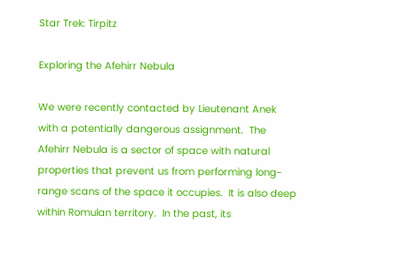Star Trek: Tirpitz

Exploring the Afehirr Nebula

We were recently contacted by Lieutenant Anek with a potentially dangerous assignment.  The Afehirr Nebula is a sector of space with natural properties that prevent us from performing long-range scans of the space it occupies.  It is also deep within Romulan territory.  In the past, its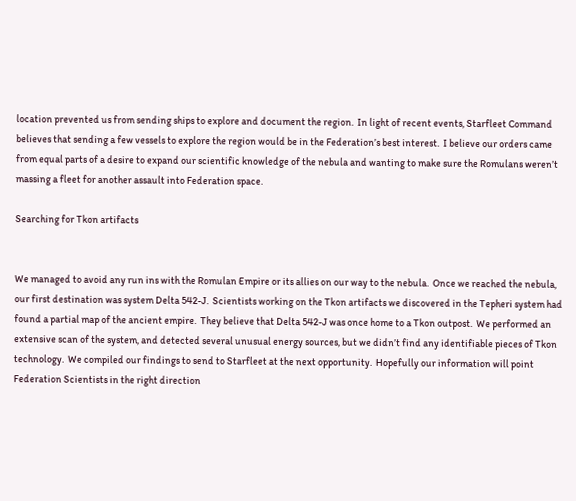location prevented us from sending ships to explore and document the region.  In light of recent events, Starfleet Command believes that sending a few vessels to explore the region would be in the Federation’s best interest.  I believe our orders came from equal parts of a desire to expand our scientific knowledge of the nebula and wanting to make sure the Romulans weren’t massing a fleet for another assault into Federation space.

Searching for Tkon artifacts


We managed to avoid any run ins with the Romulan Empire or its allies on our way to the nebula.  Once we reached the nebula, our first destination was system Delta 542-J.  Scientists working on the Tkon artifacts we discovered in the Tepheri system had found a partial map of the ancient empire.  They believe that Delta 542-J was once home to a Tkon outpost.  We performed an extensive scan of the system, and detected several unusual energy sources, but we didn’t find any identifiable pieces of Tkon technology.  We compiled our findings to send to Starfleet at the next opportunity.  Hopefully our information will point Federation Scientists in the right direction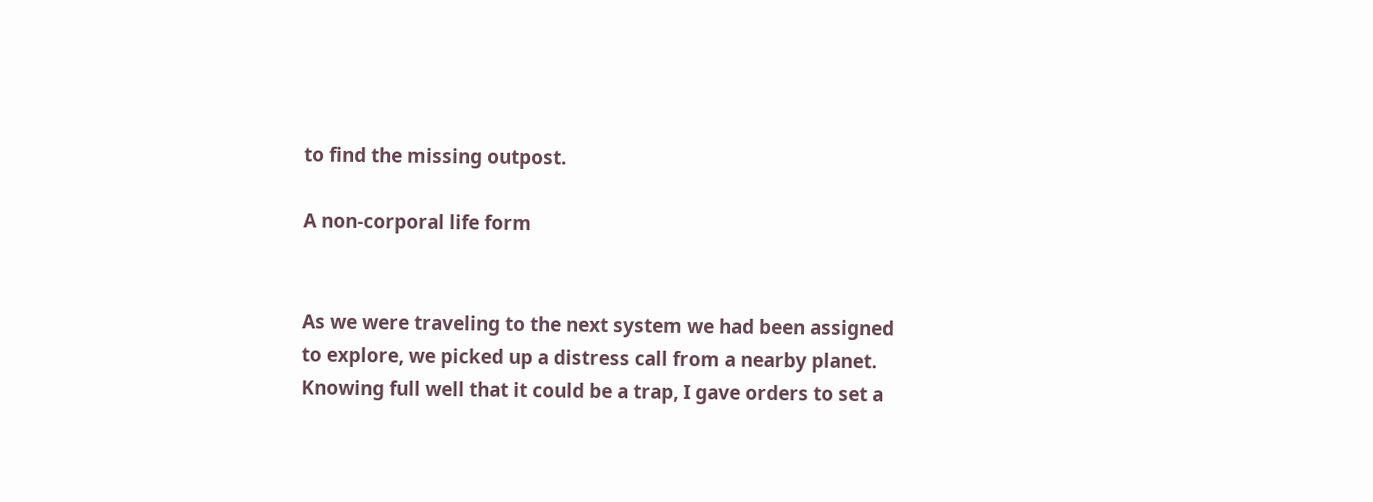to find the missing outpost.

A non-corporal life form


As we were traveling to the next system we had been assigned to explore, we picked up a distress call from a nearby planet.  Knowing full well that it could be a trap, I gave orders to set a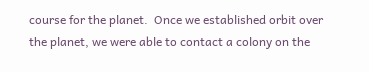course for the planet.  Once we established orbit over the planet, we were able to contact a colony on the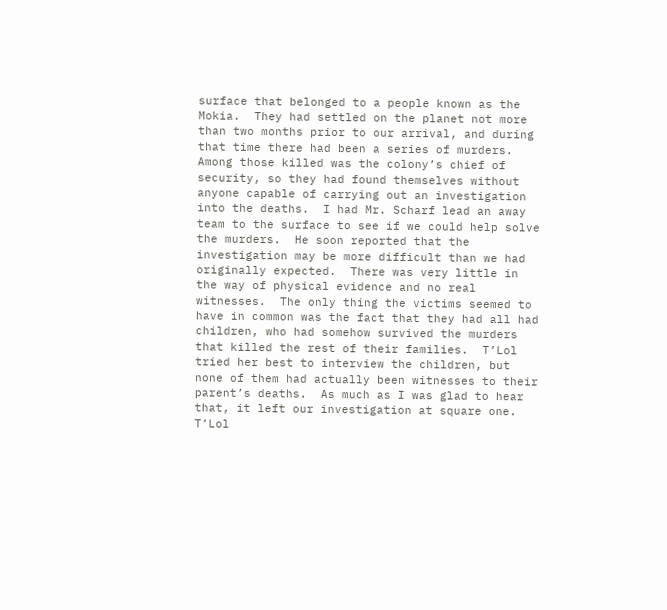surface that belonged to a people known as the Mokia.  They had settled on the planet not more than two months prior to our arrival, and during that time there had been a series of murders.  Among those killed was the colony’s chief of security, so they had found themselves without anyone capable of carrying out an investigation into the deaths.  I had Mr. Scharf lead an away team to the surface to see if we could help solve the murders.  He soon reported that the investigation may be more difficult than we had originally expected.  There was very little in the way of physical evidence and no real witnesses.  The only thing the victims seemed to have in common was the fact that they had all had children, who had somehow survived the murders that killed the rest of their families.  T’Lol tried her best to interview the children, but none of them had actually been witnesses to their parent’s deaths.  As much as I was glad to hear that, it left our investigation at square one.  T’Lol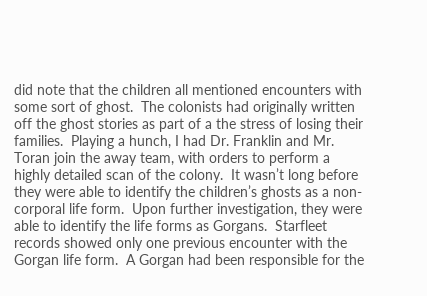did note that the children all mentioned encounters with some sort of ghost.  The colonists had originally written off the ghost stories as part of a the stress of losing their families.  Playing a hunch, I had Dr. Franklin and Mr. Toran join the away team, with orders to perform a highly detailed scan of the colony.  It wasn’t long before they were able to identify the children’s ghosts as a non-corporal life form.  Upon further investigation, they were able to identify the life forms as Gorgans.  Starfleet records showed only one previous encounter with the Gorgan life form.  A Gorgan had been responsible for the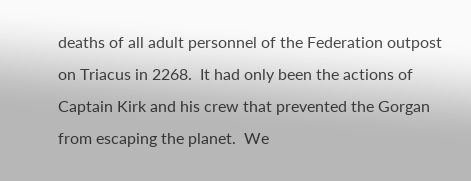deaths of all adult personnel of the Federation outpost on Triacus in 2268.  It had only been the actions of Captain Kirk and his crew that prevented the Gorgan from escaping the planet.  We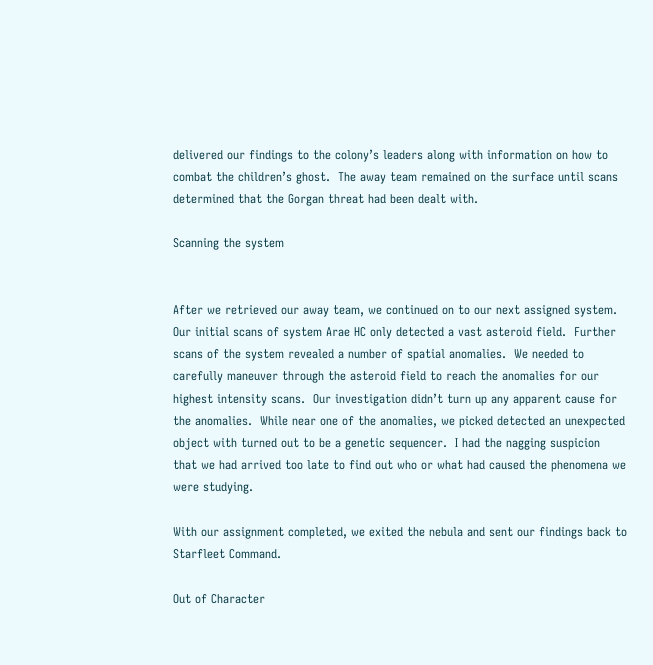delivered our findings to the colony’s leaders along with information on how to combat the children’s ghost.  The away team remained on the surface until scans determined that the Gorgan threat had been dealt with.

Scanning the system


After we retrieved our away team, we continued on to our next assigned system.  Our initial scans of system Arae HC only detected a vast asteroid field.  Further scans of the system revealed a number of spatial anomalies.  We needed to carefully maneuver through the asteroid field to reach the anomalies for our highest intensity scans.  Our investigation didn’t turn up any apparent cause for the anomalies.  While near one of the anomalies, we picked detected an unexpected object with turned out to be a genetic sequencer.  I had the nagging suspicion that we had arrived too late to find out who or what had caused the phenomena we were studying.

With our assignment completed, we exited the nebula and sent our findings back to Starfleet Command.

Out of Character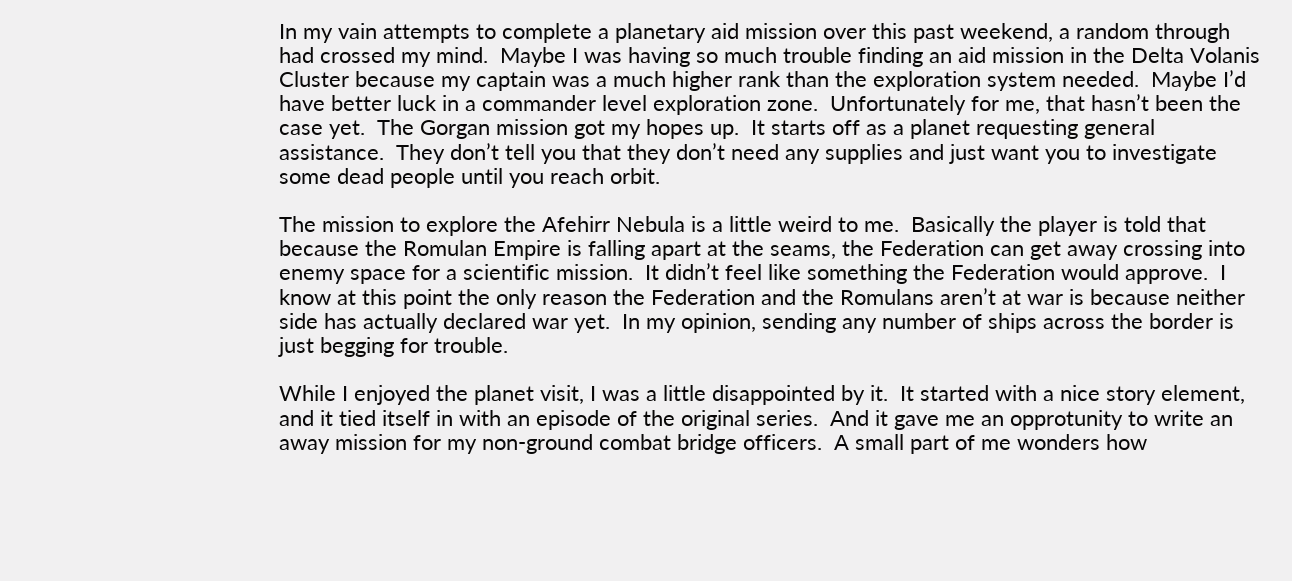In my vain attempts to complete a planetary aid mission over this past weekend, a random through had crossed my mind.  Maybe I was having so much trouble finding an aid mission in the Delta Volanis Cluster because my captain was a much higher rank than the exploration system needed.  Maybe I’d have better luck in a commander level exploration zone.  Unfortunately for me, that hasn’t been the case yet.  The Gorgan mission got my hopes up.  It starts off as a planet requesting general assistance.  They don’t tell you that they don’t need any supplies and just want you to investigate some dead people until you reach orbit.

The mission to explore the Afehirr Nebula is a little weird to me.  Basically the player is told that because the Romulan Empire is falling apart at the seams, the Federation can get away crossing into enemy space for a scientific mission.  It didn’t feel like something the Federation would approve.  I know at this point the only reason the Federation and the Romulans aren’t at war is because neither side has actually declared war yet.  In my opinion, sending any number of ships across the border is just begging for trouble.

While I enjoyed the planet visit, I was a little disappointed by it.  It started with a nice story element, and it tied itself in with an episode of the original series.  And it gave me an opprotunity to write an away mission for my non-ground combat bridge officers.  A small part of me wonders how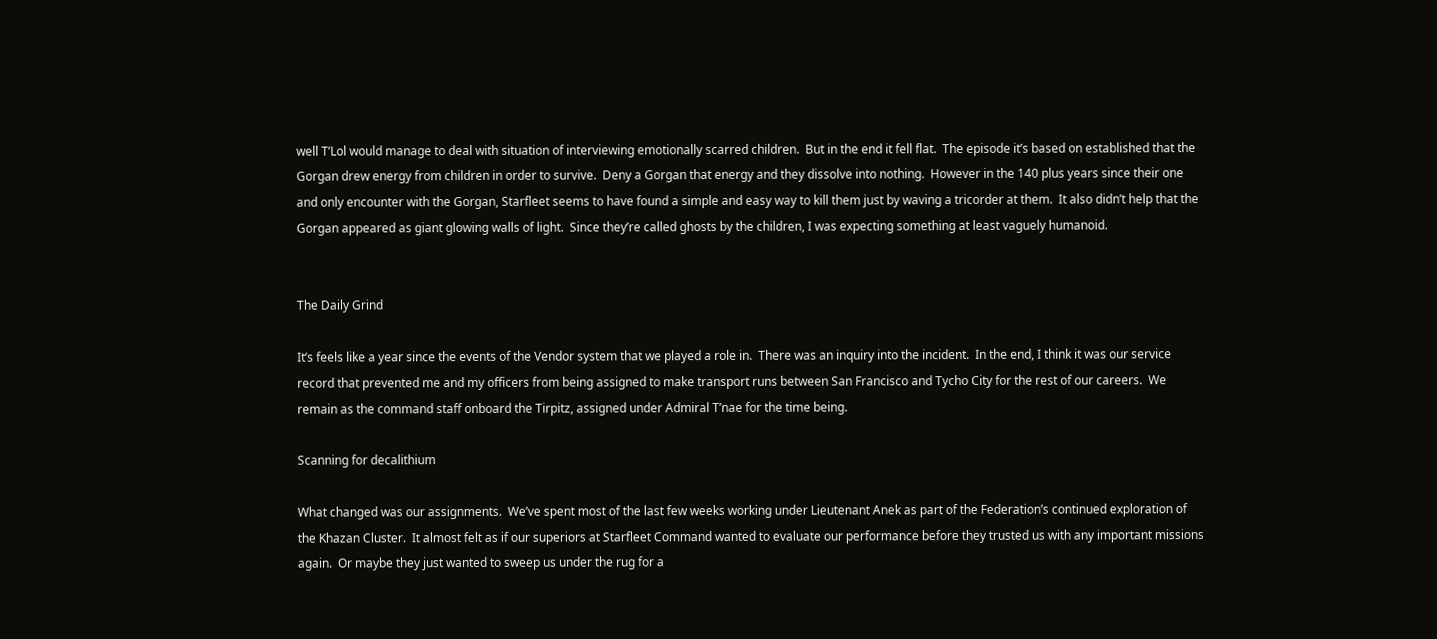well T’Lol would manage to deal with situation of interviewing emotionally scarred children.  But in the end it fell flat.  The episode it’s based on established that the Gorgan drew energy from children in order to survive.  Deny a Gorgan that energy and they dissolve into nothing.  However in the 140 plus years since their one and only encounter with the Gorgan, Starfleet seems to have found a simple and easy way to kill them just by waving a tricorder at them.  It also didn’t help that the Gorgan appeared as giant glowing walls of light.  Since they’re called ghosts by the children, I was expecting something at least vaguely humanoid.


The Daily Grind

It’s feels like a year since the events of the Vendor system that we played a role in.  There was an inquiry into the incident.  In the end, I think it was our service record that prevented me and my officers from being assigned to make transport runs between San Francisco and Tycho City for the rest of our careers.  We remain as the command staff onboard the Tirpitz, assigned under Admiral T’nae for the time being.

Scanning for decalithium

What changed was our assignments.  We’ve spent most of the last few weeks working under Lieutenant Anek as part of the Federation’s continued exploration of the Khazan Cluster.  It almost felt as if our superiors at Starfleet Command wanted to evaluate our performance before they trusted us with any important missions again.  Or maybe they just wanted to sweep us under the rug for a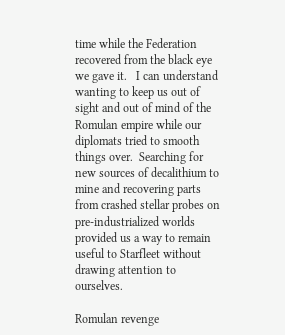time while the Federation recovered from the black eye we gave it.   I can understand wanting to keep us out of sight and out of mind of the Romulan empire while our diplomats tried to smooth things over.  Searching for new sources of decalithium to mine and recovering parts from crashed stellar probes on pre-industrialized worlds provided us a way to remain useful to Starfleet without drawing attention to ourselves.

Romulan revenge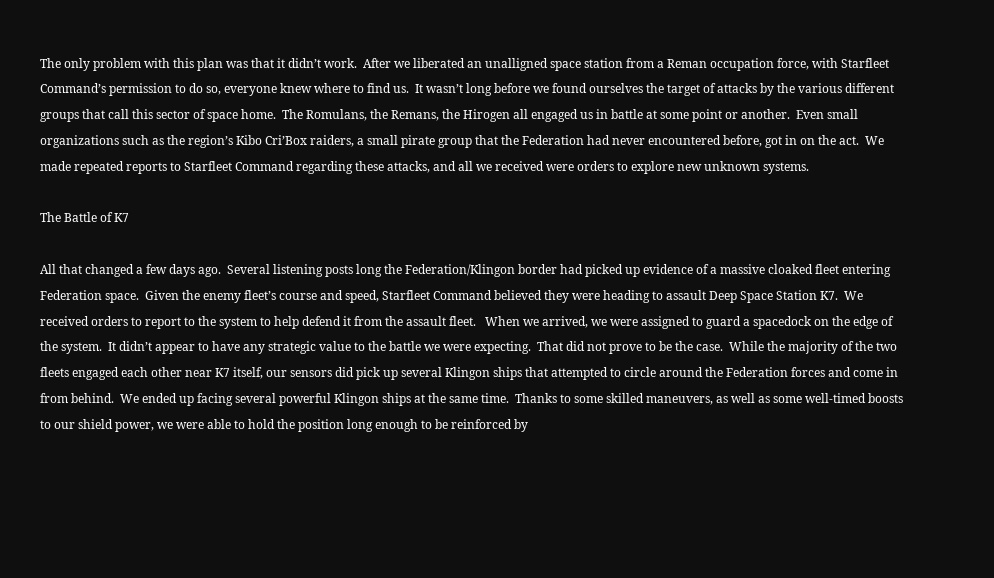The only problem with this plan was that it didn’t work.  After we liberated an unalligned space station from a Reman occupation force, with Starfleet Command’s permission to do so, everyone knew where to find us.  It wasn’t long before we found ourselves the target of attacks by the various different groups that call this sector of space home.  The Romulans, the Remans, the Hirogen all engaged us in battle at some point or another.  Even small organizations such as the region’s Kibo Cri’Box raiders, a small pirate group that the Federation had never encountered before, got in on the act.  We made repeated reports to Starfleet Command regarding these attacks, and all we received were orders to explore new unknown systems.

The Battle of K7

All that changed a few days ago.  Several listening posts long the Federation/Klingon border had picked up evidence of a massive cloaked fleet entering Federation space.  Given the enemy fleet’s course and speed, Starfleet Command believed they were heading to assault Deep Space Station K7.  We received orders to report to the system to help defend it from the assault fleet.   When we arrived, we were assigned to guard a spacedock on the edge of the system.  It didn’t appear to have any strategic value to the battle we were expecting.  That did not prove to be the case.  While the majority of the two fleets engaged each other near K7 itself, our sensors did pick up several Klingon ships that attempted to circle around the Federation forces and come in from behind.  We ended up facing several powerful Klingon ships at the same time.  Thanks to some skilled maneuvers, as well as some well-timed boosts to our shield power, we were able to hold the position long enough to be reinforced by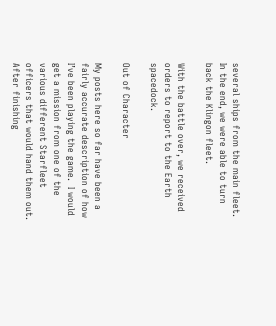several ships from the main fleet.  In the end, we were able to turn back the Klingon fleet.

With the battle over, we received orders to report to the Earth spacedock.

Out of Character

My posts here so far have been a fairly accurate description of how I’ve been playing the game.  I would get a mission from one of the various different Starfleet officers that would hand them out.  After finishing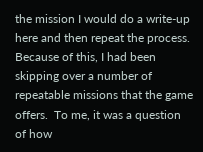the mission I would do a write-up here and then repeat the process.  Because of this, I had been skipping over a number of repeatable missions that the game offers.  To me, it was a question of how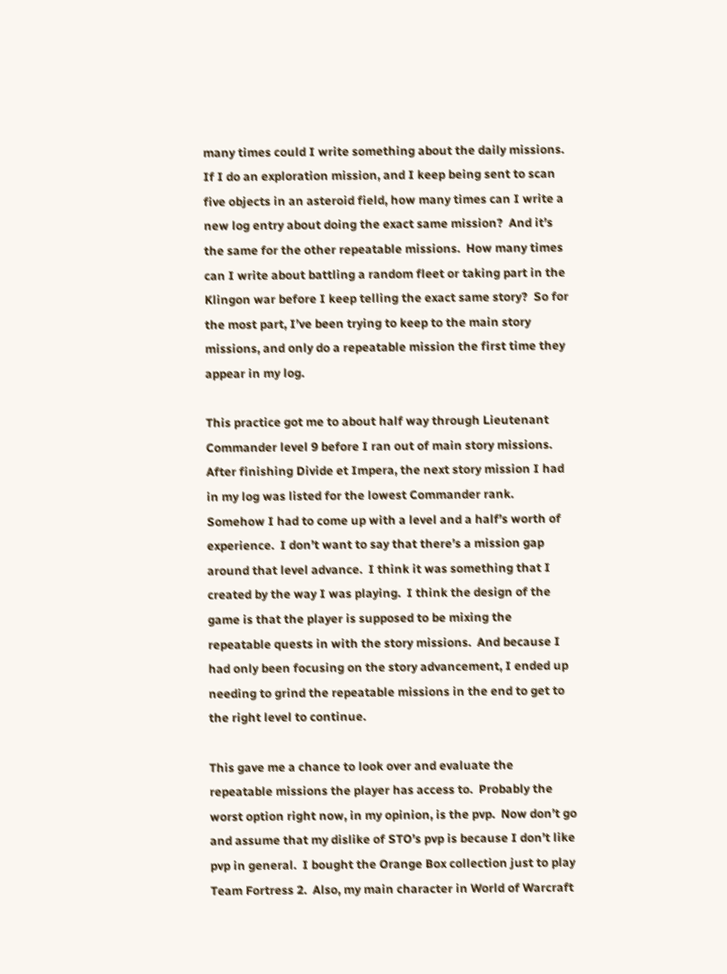many times could I write something about the daily missions.  If I do an exploration mission, and I keep being sent to scan five objects in an asteroid field, how many times can I write a new log entry about doing the exact same mission?  And it’s the same for the other repeatable missions.  How many times can I write about battling a random fleet or taking part in the Klingon war before I keep telling the exact same story?  So for the most part, I’ve been trying to keep to the main story missions, and only do a repeatable mission the first time they appear in my log.

This practice got me to about half way through Lieutenant Commander level 9 before I ran out of main story missions.  After finishing Divide et Impera, the next story mission I had in my log was listed for the lowest Commander rank.  Somehow I had to come up with a level and a half’s worth of experience.  I don’t want to say that there’s a mission gap around that level advance.  I think it was something that I created by the way I was playing.  I think the design of the game is that the player is supposed to be mixing the repeatable quests in with the story missions.  And because I had only been focusing on the story advancement, I ended up needing to grind the repeatable missions in the end to get to the right level to continue.

This gave me a chance to look over and evaluate the repeatable missions the player has access to.  Probably the worst option right now, in my opinion, is the pvp.  Now don’t go and assume that my dislike of STO’s pvp is because I don’t like pvp in general.  I bought the Orange Box collection just to play Team Fortress 2.  Also, my main character in World of Warcraft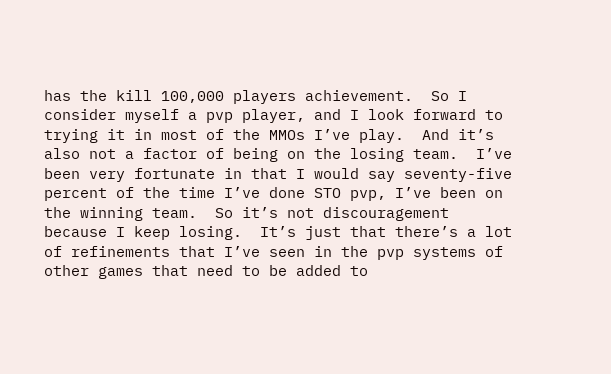has the kill 100,000 players achievement.  So I consider myself a pvp player, and I look forward to trying it in most of the MMOs I’ve play.  And it’s also not a factor of being on the losing team.  I’ve been very fortunate in that I would say seventy-five percent of the time I’ve done STO pvp, I’ve been on the winning team.  So it’s not discouragement because I keep losing.  It’s just that there’s a lot of refinements that I’ve seen in the pvp systems of other games that need to be added to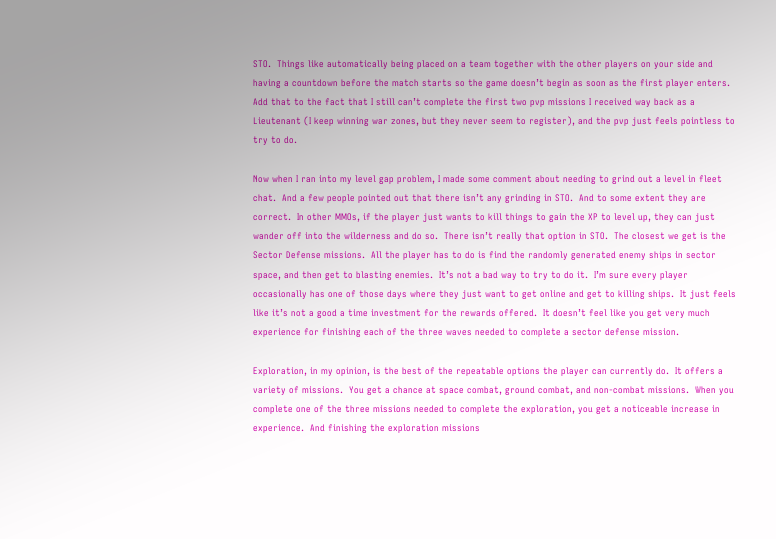STO.  Things like automatically being placed on a team together with the other players on your side and having a countdown before the match starts so the game doesn’t begin as soon as the first player enters.  Add that to the fact that I still can’t complete the first two pvp missions I received way back as a Lieutenant (I keep winning war zones, but they never seem to register), and the pvp just feels pointless to try to do.

Now when I ran into my level gap problem, I made some comment about needing to grind out a level in fleet chat.  And a few people pointed out that there isn’t any grinding in STO.  And to some extent they are correct.  In other MMOs, if the player just wants to kill things to gain the XP to level up, they can just wander off into the wilderness and do so.  There isn’t really that option in STO.  The closest we get is the Sector Defense missions.  All the player has to do is find the randomly generated enemy ships in sector space, and then get to blasting enemies.  It’s not a bad way to try to do it.  I’m sure every player occasionally has one of those days where they just want to get online and get to killing ships.  It just feels like it’s not a good a time investment for the rewards offered.  It doesn’t feel like you get very much experience for finishing each of the three waves needed to complete a sector defense mission.

Exploration, in my opinion, is the best of the repeatable options the player can currently do.  It offers a variety of missions.  You get a chance at space combat, ground combat, and non-combat missions.  When you complete one of the three missions needed to complete the exploration, you get a noticeable increase in experience.  And finishing the exploration missions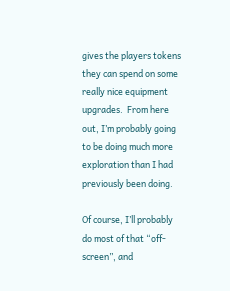gives the players tokens they can spend on some really nice equipment upgrades.  From here out, I’m probably going to be doing much more exploration than I had previously been doing.

Of course, I’ll probably do most of that “off-screen”, and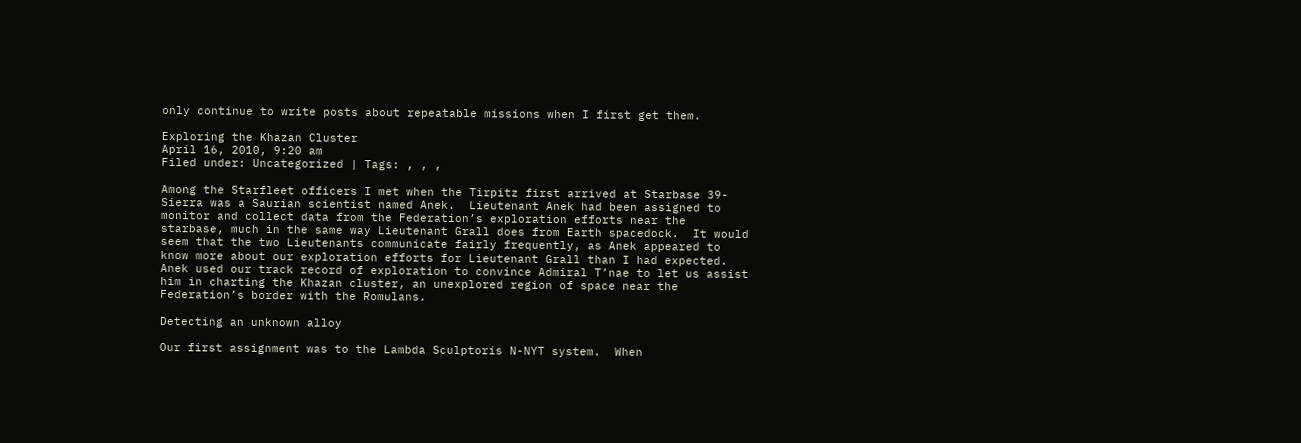only continue to write posts about repeatable missions when I first get them.

Exploring the Khazan Cluster
April 16, 2010, 9:20 am
Filed under: Uncategorized | Tags: , , ,

Among the Starfleet officers I met when the Tirpitz first arrived at Starbase 39-Sierra was a Saurian scientist named Anek.  Lieutenant Anek had been assigned to monitor and collect data from the Federation’s exploration efforts near the starbase, much in the same way Lieutenant Grall does from Earth spacedock.  It would seem that the two Lieutenants communicate fairly frequently, as Anek appeared to know more about our exploration efforts for Lieutenant Grall than I had expected.  Anek used our track record of exploration to convince Admiral T’nae to let us assist him in charting the Khazan cluster, an unexplored region of space near the Federation’s border with the Romulans.

Detecting an unknown alloy

Our first assignment was to the Lambda Sculptoris N-NYT system.  When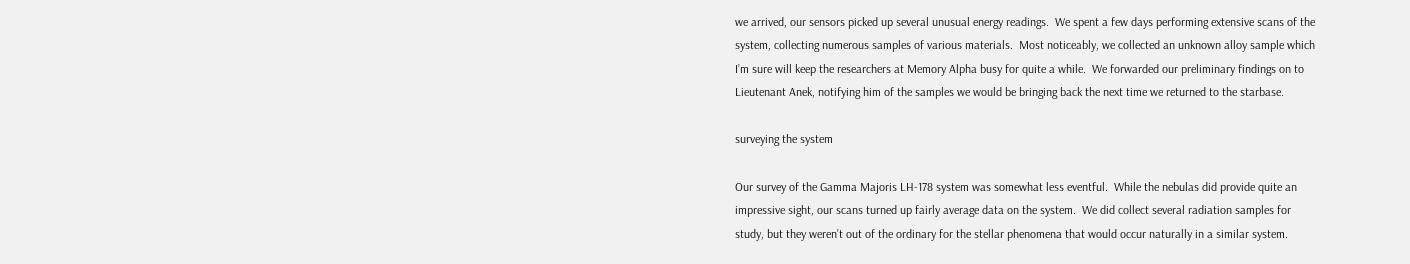we arrived, our sensors picked up several unusual energy readings.  We spent a few days performing extensive scans of the system, collecting numerous samples of various materials.  Most noticeably, we collected an unknown alloy sample which I’m sure will keep the researchers at Memory Alpha busy for quite a while.  We forwarded our preliminary findings on to Lieutenant Anek, notifying him of the samples we would be bringing back the next time we returned to the starbase.

surveying the system

Our survey of the Gamma Majoris LH-178 system was somewhat less eventful.  While the nebulas did provide quite an impressive sight, our scans turned up fairly average data on the system.  We did collect several radiation samples for study, but they weren’t out of the ordinary for the stellar phenomena that would occur naturally in a similar system.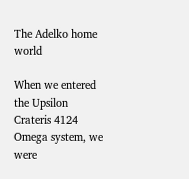The Adelko home world

When we entered the Upsilon Crateris 4124 Omega system, we were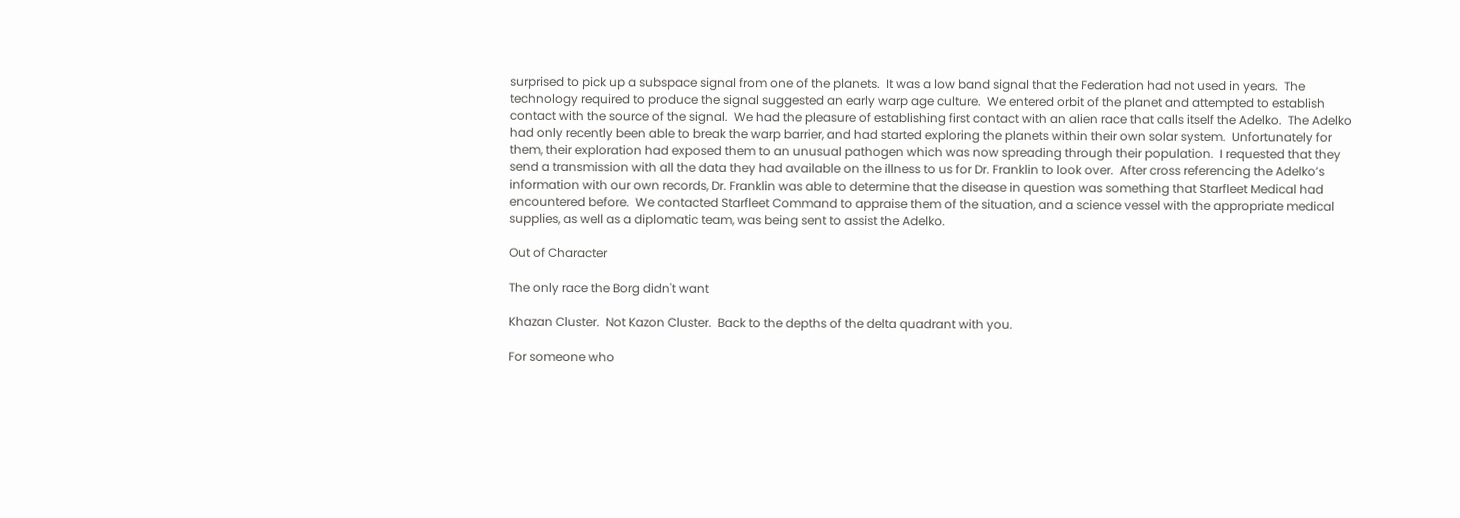surprised to pick up a subspace signal from one of the planets.  It was a low band signal that the Federation had not used in years.  The technology required to produce the signal suggested an early warp age culture.  We entered orbit of the planet and attempted to establish contact with the source of the signal.  We had the pleasure of establishing first contact with an alien race that calls itself the Adelko.  The Adelko had only recently been able to break the warp barrier, and had started exploring the planets within their own solar system.  Unfortunately for them, their exploration had exposed them to an unusual pathogen which was now spreading through their population.  I requested that they send a transmission with all the data they had available on the illness to us for Dr. Franklin to look over.  After cross referencing the Adelko’s information with our own records, Dr. Franklin was able to determine that the disease in question was something that Starfleet Medical had encountered before.  We contacted Starfleet Command to appraise them of the situation, and a science vessel with the appropriate medical supplies, as well as a diplomatic team, was being sent to assist the Adelko.

Out of Character

The only race the Borg didn't want

Khazan Cluster.  Not Kazon Cluster.  Back to the depths of the delta quadrant with you.

For someone who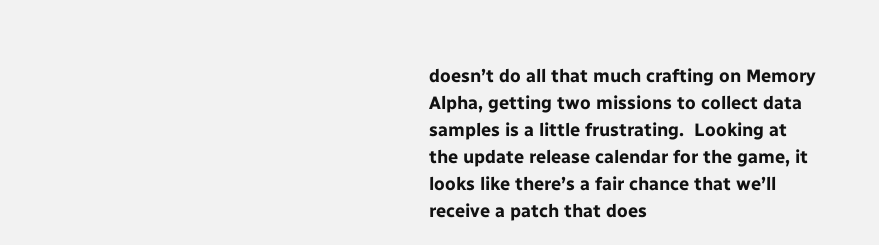doesn’t do all that much crafting on Memory Alpha, getting two missions to collect data samples is a little frustrating.  Looking at the update release calendar for the game, it looks like there’s a fair chance that we’ll receive a patch that does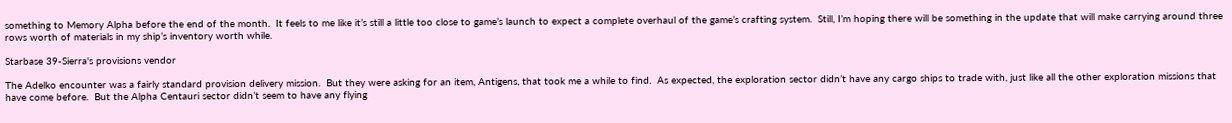something to Memory Alpha before the end of the month.  It feels to me like it’s still a little too close to game’s launch to expect a complete overhaul of the game’s crafting system.  Still, I’m hoping there will be something in the update that will make carrying around three rows worth of materials in my ship’s inventory worth while.

Starbase 39-Sierra's provisions vendor

The Adelko encounter was a fairly standard provision delivery mission.  But they were asking for an item, Antigens, that took me a while to find.  As expected, the exploration sector didn’t have any cargo ships to trade with, just like all the other exploration missions that have come before.  But the Alpha Centauri sector didn’t seem to have any flying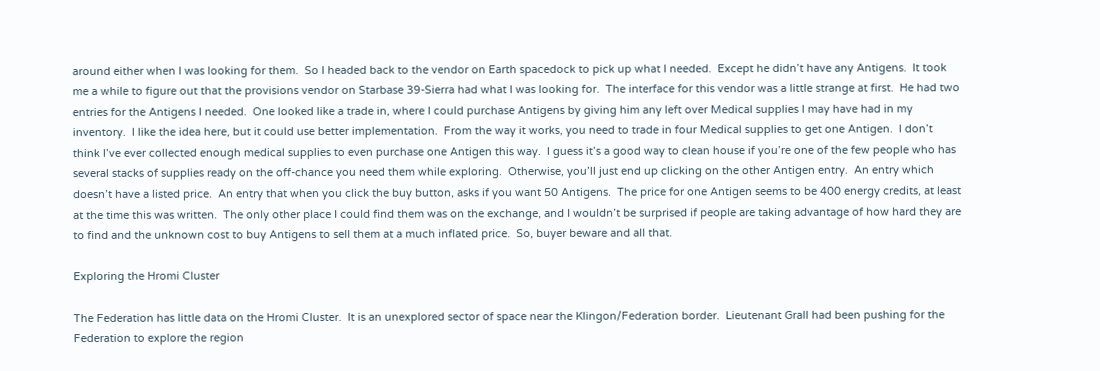around either when I was looking for them.  So I headed back to the vendor on Earth spacedock to pick up what I needed.  Except he didn’t have any Antigens.  It took me a while to figure out that the provisions vendor on Starbase 39-Sierra had what I was looking for.  The interface for this vendor was a little strange at first.  He had two entries for the Antigens I needed.  One looked like a trade in, where I could purchase Antigens by giving him any left over Medical supplies I may have had in my inventory.  I like the idea here, but it could use better implementation.  From the way it works, you need to trade in four Medical supplies to get one Antigen.  I don’t think I’ve ever collected enough medical supplies to even purchase one Antigen this way.  I guess it’s a good way to clean house if you’re one of the few people who has several stacks of supplies ready on the off-chance you need them while exploring.  Otherwise, you’ll just end up clicking on the other Antigen entry.  An entry which doesn’t have a listed price.  An entry that when you click the buy button, asks if you want 50 Antigens.  The price for one Antigen seems to be 400 energy credits, at least at the time this was written.  The only other place I could find them was on the exchange, and I wouldn’t be surprised if people are taking advantage of how hard they are to find and the unknown cost to buy Antigens to sell them at a much inflated price.  So, buyer beware and all that.

Exploring the Hromi Cluster

The Federation has little data on the Hromi Cluster.  It is an unexplored sector of space near the Klingon/Federation border.  Lieutenant Grall had been pushing for the Federation to explore the region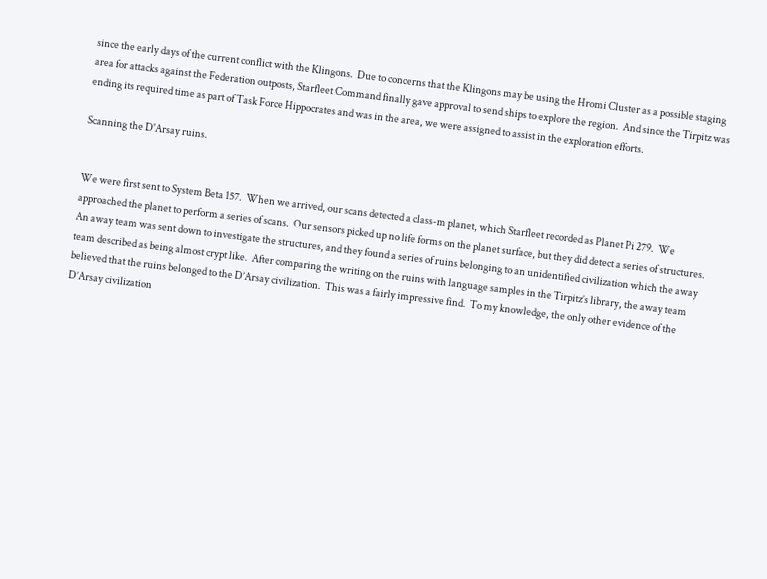since the early days of the current conflict with the Klingons.  Due to concerns that the Klingons may be using the Hromi Cluster as a possible staging area for attacks against the Federation outposts, Starfleet Command finally gave approval to send ships to explore the region.  And since the Tirpitz was ending its required time as part of Task Force Hippocrates and was in the area, we were assigned to assist in the exploration efforts.

Scanning the D'Arsay ruins.


We were first sent to System Beta 157.  When we arrived, our scans detected a class-m planet, which Starfleet recorded as Planet Pi 279.  We approached the planet to perform a series of scans.  Our sensors picked up no life forms on the planet surface, but they did detect a series of structures.  An away team was sent down to investigate the structures, and they found a series of ruins belonging to an unidentified civilization which the away team described as being almost crypt like.  After comparing the writing on the ruins with language samples in the Tirpitz’s library, the away team believed that the ruins belonged to the D’Arsay civilization.  This was a fairly impressive find.  To my knowledge, the only other evidence of the D’Arsay civilization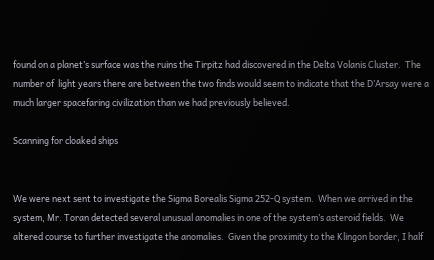found on a planet’s surface was the ruins the Tirpitz had discovered in the Delta Volanis Cluster.  The number of  light years there are between the two finds would seem to indicate that the D’Arsay were a much larger spacefaring civilization than we had previously believed.

Scanning for cloaked ships


We were next sent to investigate the Sigma Borealis Sigma 252-Q system.  When we arrived in the system, Mr. Toran detected several unusual anomalies in one of the system’s asteroid fields.  We altered course to further investigate the anomalies.  Given the proximity to the Klingon border, I half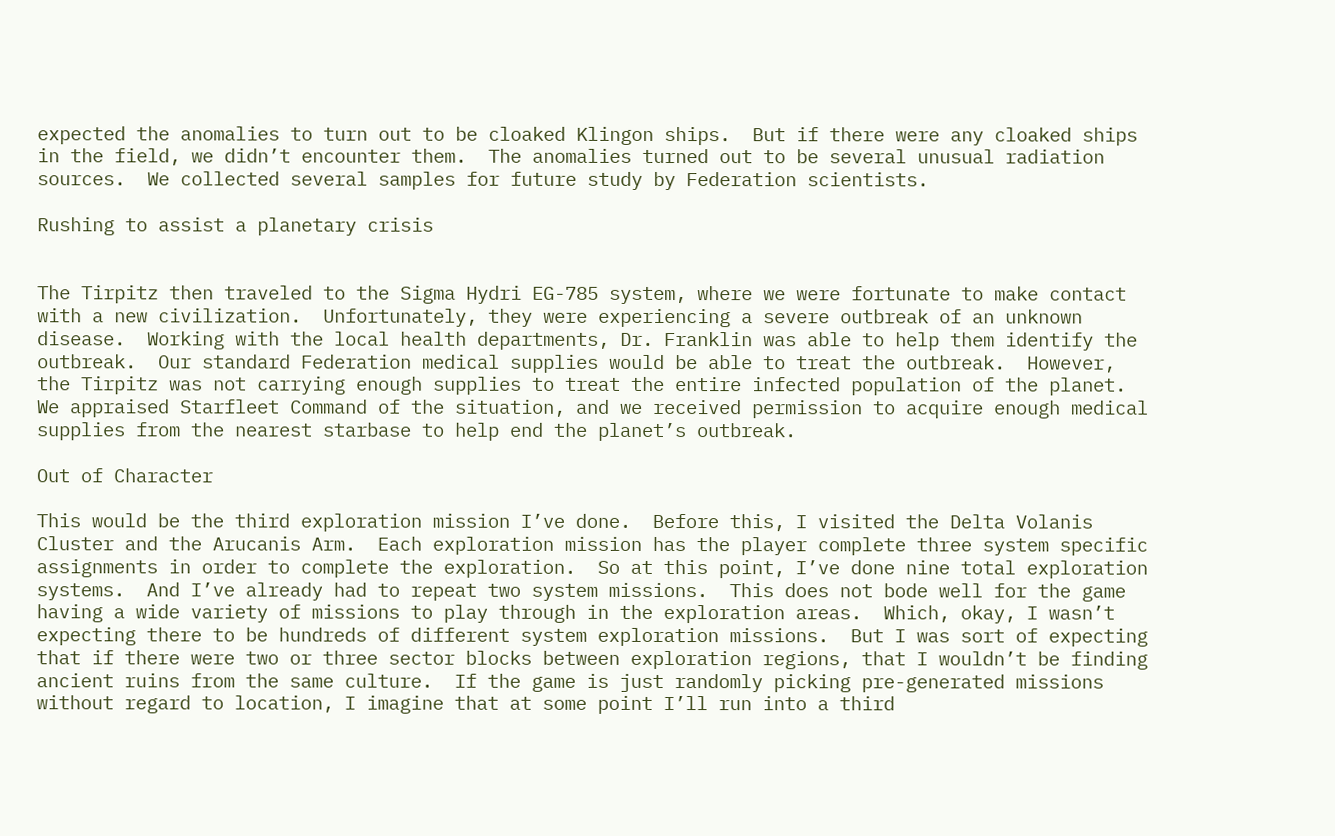expected the anomalies to turn out to be cloaked Klingon ships.  But if there were any cloaked ships in the field, we didn’t encounter them.  The anomalies turned out to be several unusual radiation sources.  We collected several samples for future study by Federation scientists.

Rushing to assist a planetary crisis


The Tirpitz then traveled to the Sigma Hydri EG-785 system, where we were fortunate to make contact with a new civilization.  Unfortunately, they were experiencing a severe outbreak of an unknown disease.  Working with the local health departments, Dr. Franklin was able to help them identify the outbreak.  Our standard Federation medical supplies would be able to treat the outbreak.  However, the Tirpitz was not carrying enough supplies to treat the entire infected population of the planet.  We appraised Starfleet Command of the situation, and we received permission to acquire enough medical supplies from the nearest starbase to help end the planet’s outbreak.

Out of Character

This would be the third exploration mission I’ve done.  Before this, I visited the Delta Volanis Cluster and the Arucanis Arm.  Each exploration mission has the player complete three system specific assignments in order to complete the exploration.  So at this point, I’ve done nine total exploration systems.  And I’ve already had to repeat two system missions.  This does not bode well for the game having a wide variety of missions to play through in the exploration areas.  Which, okay, I wasn’t expecting there to be hundreds of different system exploration missions.  But I was sort of expecting that if there were two or three sector blocks between exploration regions, that I wouldn’t be finding ancient ruins from the same culture.  If the game is just randomly picking pre-generated missions without regard to location, I imagine that at some point I’ll run into a third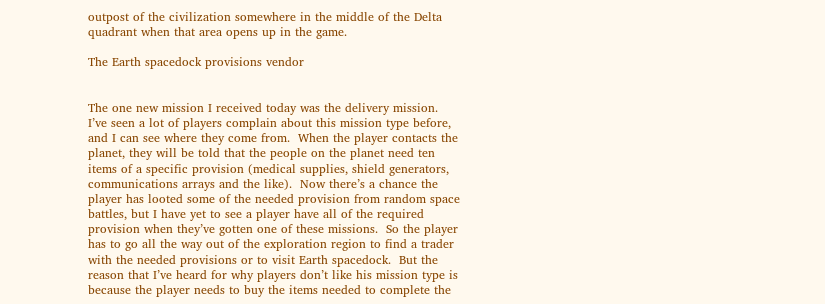outpost of the civilization somewhere in the middle of the Delta quadrant when that area opens up in the game.

The Earth spacedock provisions vendor


The one new mission I received today was the delivery mission.  I’ve seen a lot of players complain about this mission type before, and I can see where they come from.  When the player contacts the planet, they will be told that the people on the planet need ten items of a specific provision (medical supplies, shield generators, communications arrays and the like).  Now there’s a chance the player has looted some of the needed provision from random space battles, but I have yet to see a player have all of the required provision when they’ve gotten one of these missions.  So the player has to go all the way out of the exploration region to find a trader with the needed provisions or to visit Earth spacedock.  But the reason that I’ve heard for why players don’t like his mission type is because the player needs to buy the items needed to complete the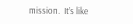mission.  It’s like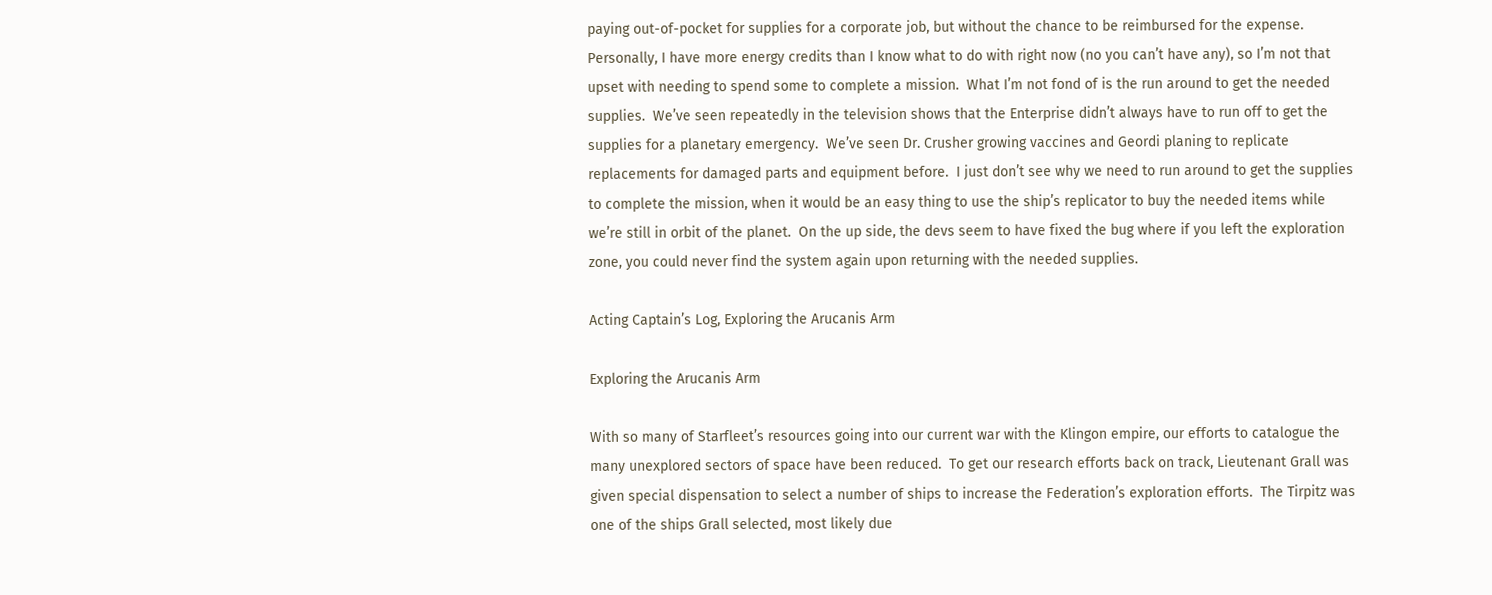paying out-of-pocket for supplies for a corporate job, but without the chance to be reimbursed for the expense.  Personally, I have more energy credits than I know what to do with right now (no you can’t have any), so I’m not that upset with needing to spend some to complete a mission.  What I’m not fond of is the run around to get the needed supplies.  We’ve seen repeatedly in the television shows that the Enterprise didn’t always have to run off to get the supplies for a planetary emergency.  We’ve seen Dr. Crusher growing vaccines and Geordi planing to replicate replacements for damaged parts and equipment before.  I just don’t see why we need to run around to get the supplies to complete the mission, when it would be an easy thing to use the ship’s replicator to buy the needed items while we’re still in orbit of the planet.  On the up side, the devs seem to have fixed the bug where if you left the exploration zone, you could never find the system again upon returning with the needed supplies.

Acting Captain’s Log, Exploring the Arucanis Arm

Exploring the Arucanis Arm

With so many of Starfleet’s resources going into our current war with the Klingon empire, our efforts to catalogue the many unexplored sectors of space have been reduced.  To get our research efforts back on track, Lieutenant Grall was given special dispensation to select a number of ships to increase the Federation’s exploration efforts.  The Tirpitz was one of the ships Grall selected, most likely due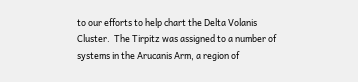to our efforts to help chart the Delta Volanis Cluster.  The Tirpitz was assigned to a number of systems in the Arucanis Arm, a region of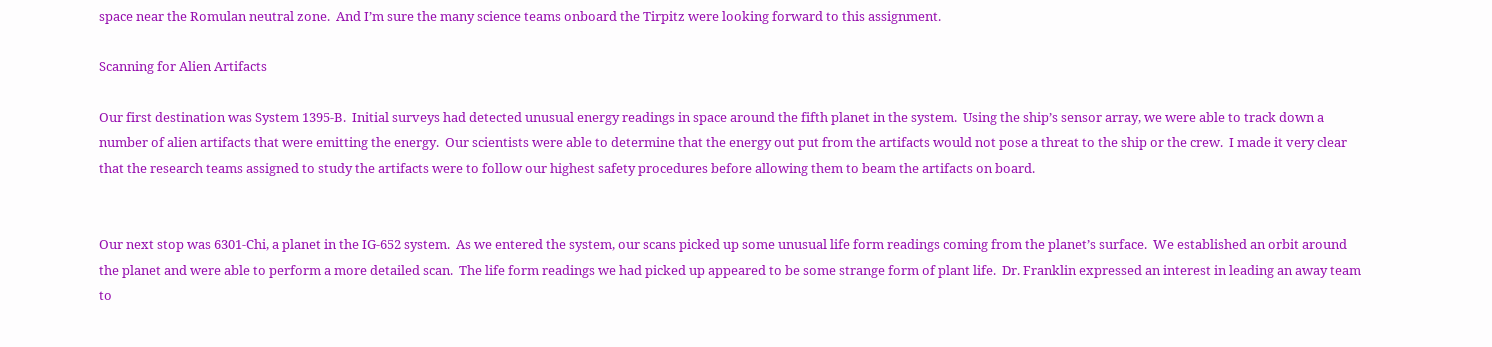space near the Romulan neutral zone.  And I’m sure the many science teams onboard the Tirpitz were looking forward to this assignment.

Scanning for Alien Artifacts

Our first destination was System 1395-B.  Initial surveys had detected unusual energy readings in space around the fifth planet in the system.  Using the ship’s sensor array, we were able to track down a number of alien artifacts that were emitting the energy.  Our scientists were able to determine that the energy out put from the artifacts would not pose a threat to the ship or the crew.  I made it very clear that the research teams assigned to study the artifacts were to follow our highest safety procedures before allowing them to beam the artifacts on board.


Our next stop was 6301-Chi, a planet in the IG-652 system.  As we entered the system, our scans picked up some unusual life form readings coming from the planet’s surface.  We established an orbit around the planet and were able to perform a more detailed scan.  The life form readings we had picked up appeared to be some strange form of plant life.  Dr. Franklin expressed an interest in leading an away team to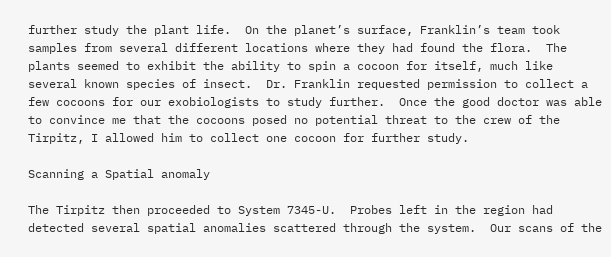further study the plant life.  On the planet’s surface, Franklin’s team took samples from several different locations where they had found the flora.  The plants seemed to exhibit the ability to spin a cocoon for itself, much like several known species of insect.  Dr. Franklin requested permission to collect a few cocoons for our exobiologists to study further.  Once the good doctor was able to convince me that the cocoons posed no potential threat to the crew of the Tirpitz, I allowed him to collect one cocoon for further study.

Scanning a Spatial anomaly

The Tirpitz then proceeded to System 7345-U.  Probes left in the region had detected several spatial anomalies scattered through the system.  Our scans of the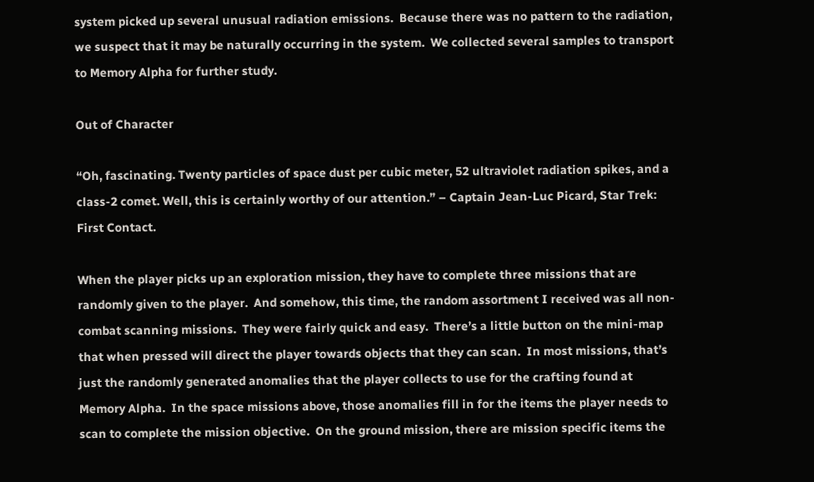system picked up several unusual radiation emissions.  Because there was no pattern to the radiation, we suspect that it may be naturally occurring in the system.  We collected several samples to transport to Memory Alpha for further study.

Out of Character

“Oh, fascinating. Twenty particles of space dust per cubic meter, 52 ultraviolet radiation spikes, and a class-2 comet. Well, this is certainly worthy of our attention.” – Captain Jean-Luc Picard, Star Trek: First Contact.

When the player picks up an exploration mission, they have to complete three missions that are randomly given to the player.  And somehow, this time, the random assortment I received was all non-combat scanning missions.  They were fairly quick and easy.  There’s a little button on the mini-map that when pressed will direct the player towards objects that they can scan.  In most missions, that’s just the randomly generated anomalies that the player collects to use for the crafting found at Memory Alpha.  In the space missions above, those anomalies fill in for the items the player needs to scan to complete the mission objective.  On the ground mission, there are mission specific items the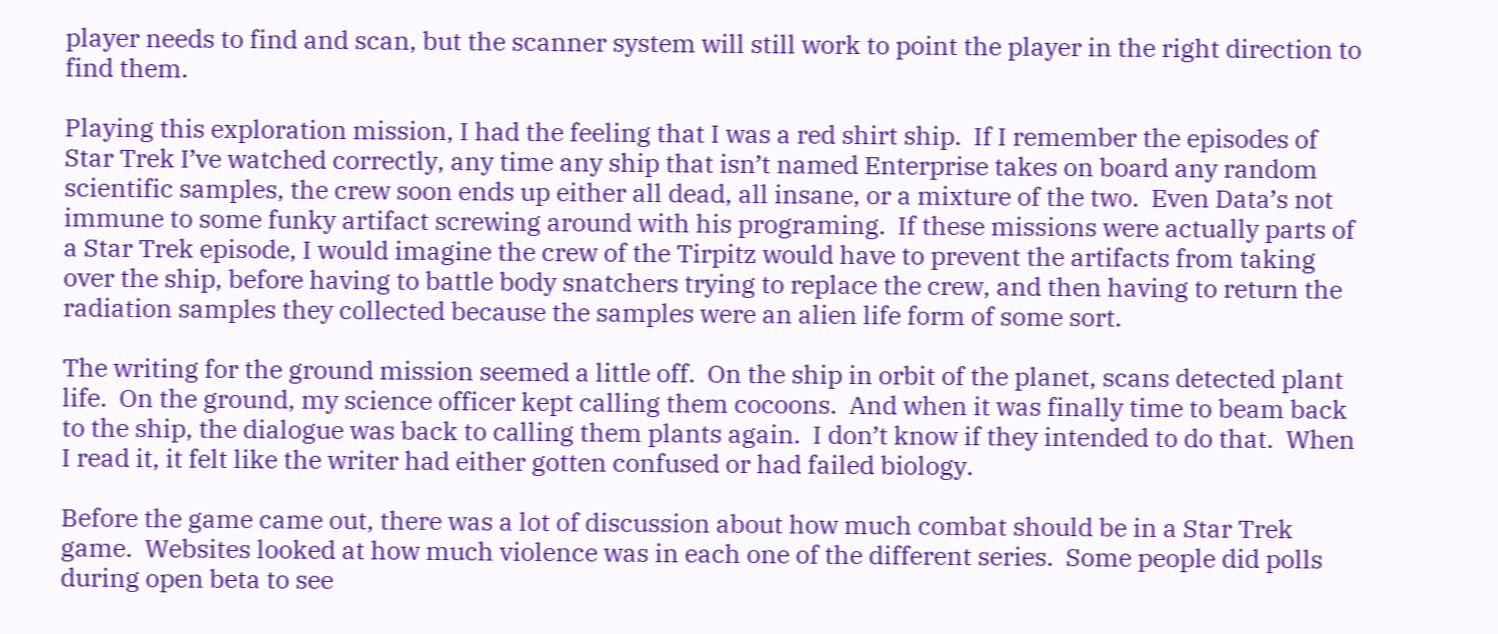player needs to find and scan, but the scanner system will still work to point the player in the right direction to find them.

Playing this exploration mission, I had the feeling that I was a red shirt ship.  If I remember the episodes of  Star Trek I’ve watched correctly, any time any ship that isn’t named Enterprise takes on board any random scientific samples, the crew soon ends up either all dead, all insane, or a mixture of the two.  Even Data’s not immune to some funky artifact screwing around with his programing.  If these missions were actually parts of a Star Trek episode, I would imagine the crew of the Tirpitz would have to prevent the artifacts from taking over the ship, before having to battle body snatchers trying to replace the crew, and then having to return the radiation samples they collected because the samples were an alien life form of some sort.

The writing for the ground mission seemed a little off.  On the ship in orbit of the planet, scans detected plant life.  On the ground, my science officer kept calling them cocoons.  And when it was finally time to beam back to the ship, the dialogue was back to calling them plants again.  I don’t know if they intended to do that.  When I read it, it felt like the writer had either gotten confused or had failed biology.

Before the game came out, there was a lot of discussion about how much combat should be in a Star Trek game.  Websites looked at how much violence was in each one of the different series.  Some people did polls during open beta to see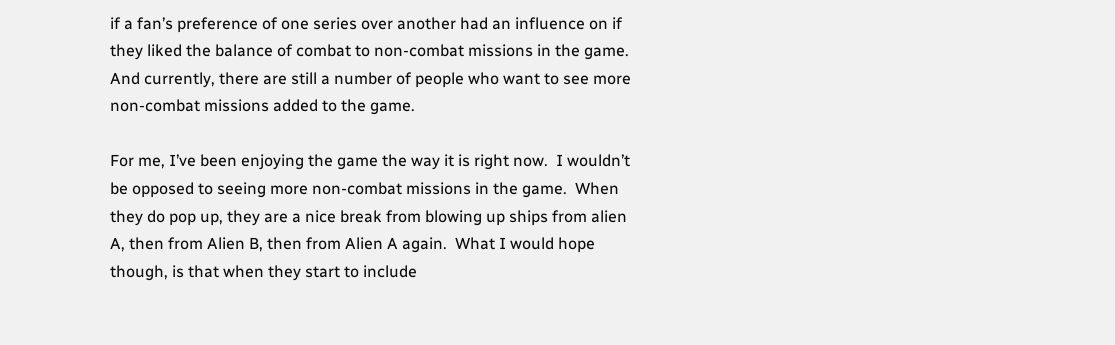if a fan’s preference of one series over another had an influence on if they liked the balance of combat to non-combat missions in the game.  And currently, there are still a number of people who want to see more non-combat missions added to the game.

For me, I’ve been enjoying the game the way it is right now.  I wouldn’t be opposed to seeing more non-combat missions in the game.  When they do pop up, they are a nice break from blowing up ships from alien A, then from Alien B, then from Alien A again.  What I would hope though, is that when they start to include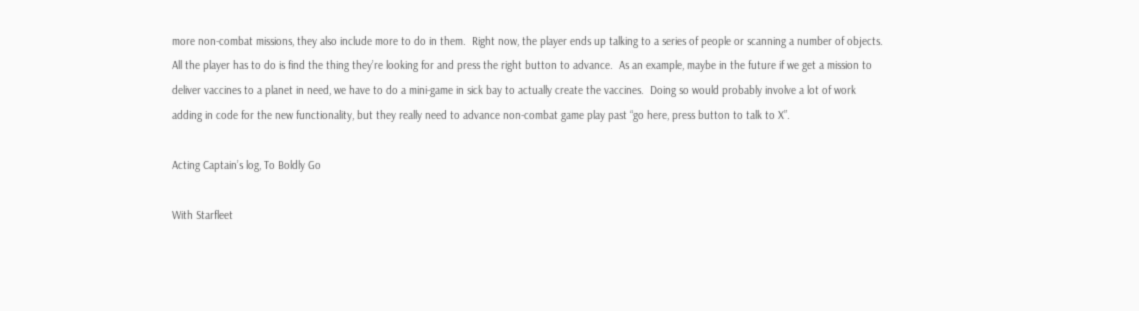more non-combat missions, they also include more to do in them.  Right now, the player ends up talking to a series of people or scanning a number of objects.  All the player has to do is find the thing they’re looking for and press the right button to advance.  As an example, maybe in the future if we get a mission to deliver vaccines to a planet in need, we have to do a mini-game in sick bay to actually create the vaccines.  Doing so would probably involve a lot of work adding in code for the new functionality, but they really need to advance non-combat game play past “go here, press button to talk to X”.

Acting Captain’s log, To Boldly Go

With Starfleet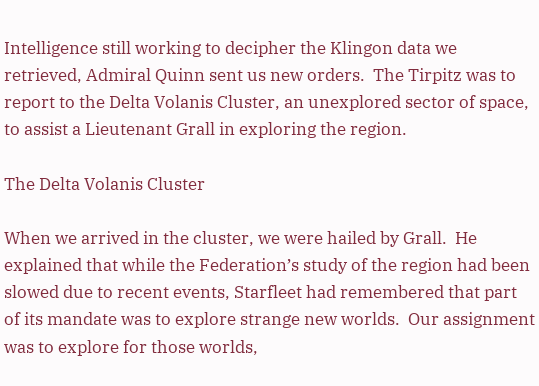Intelligence still working to decipher the Klingon data we retrieved, Admiral Quinn sent us new orders.  The Tirpitz was to report to the Delta Volanis Cluster, an unexplored sector of space, to assist a Lieutenant Grall in exploring the region.

The Delta Volanis Cluster

When we arrived in the cluster, we were hailed by Grall.  He explained that while the Federation’s study of the region had been slowed due to recent events, Starfleet had remembered that part of its mandate was to explore strange new worlds.  Our assignment was to explore for those worlds,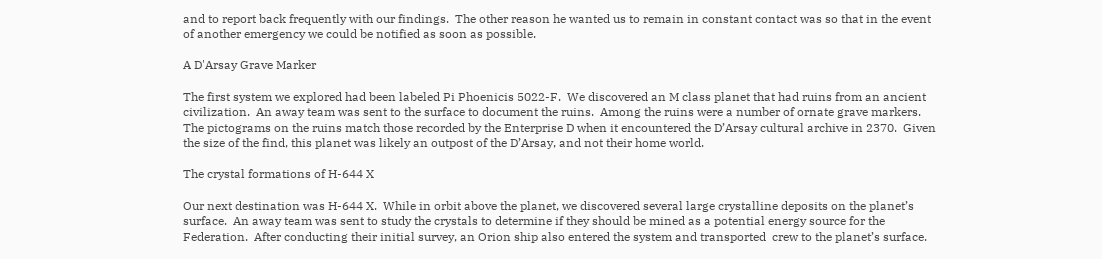and to report back frequently with our findings.  The other reason he wanted us to remain in constant contact was so that in the event of another emergency we could be notified as soon as possible.

A D'Arsay Grave Marker

The first system we explored had been labeled Pi Phoenicis 5022-F.  We discovered an M class planet that had ruins from an ancient civilization.  An away team was sent to the surface to document the ruins.  Among the ruins were a number of ornate grave markers.  The pictograms on the ruins match those recorded by the Enterprise D when it encountered the D’Arsay cultural archive in 2370.  Given the size of the find, this planet was likely an outpost of the D’Arsay, and not their home world.

The crystal formations of H-644 X

Our next destination was H-644 X.  While in orbit above the planet, we discovered several large crystalline deposits on the planet’s surface.  An away team was sent to study the crystals to determine if they should be mined as a potential energy source for the Federation.  After conducting their initial survey, an Orion ship also entered the system and transported  crew to the planet’s surface.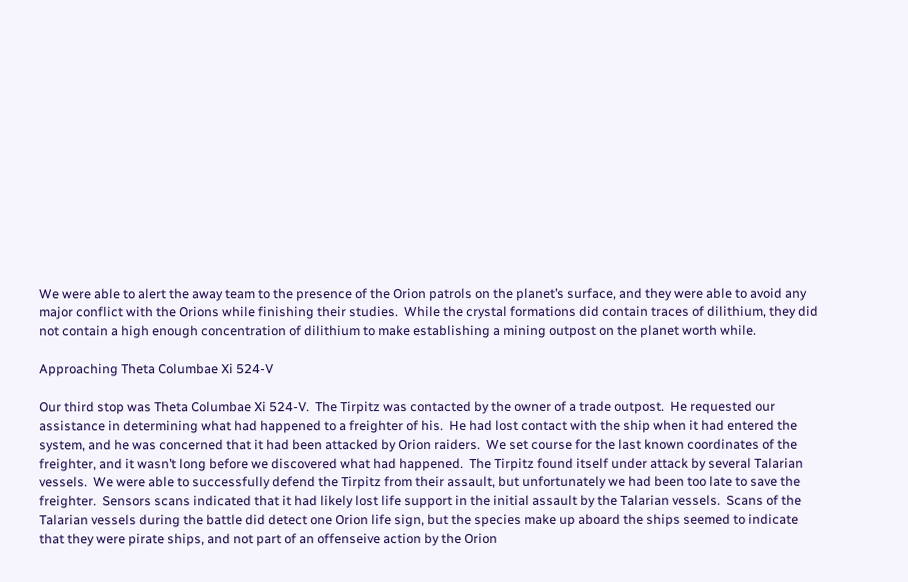We were able to alert the away team to the presence of the Orion patrols on the planet’s surface, and they were able to avoid any major conflict with the Orions while finishing their studies.  While the crystal formations did contain traces of dilithium, they did not contain a high enough concentration of dilithium to make establishing a mining outpost on the planet worth while.

Approaching Theta Columbae Xi 524-V

Our third stop was Theta Columbae Xi 524-V.  The Tirpitz was contacted by the owner of a trade outpost.  He requested our assistance in determining what had happened to a freighter of his.  He had lost contact with the ship when it had entered the system, and he was concerned that it had been attacked by Orion raiders.  We set course for the last known coordinates of the freighter, and it wasn’t long before we discovered what had happened.  The Tirpitz found itself under attack by several Talarian vessels.  We were able to successfully defend the Tirpitz from their assault, but unfortunately we had been too late to save the freighter.  Sensors scans indicated that it had likely lost life support in the initial assault by the Talarian vessels.  Scans of the Talarian vessels during the battle did detect one Orion life sign, but the species make up aboard the ships seemed to indicate that they were pirate ships, and not part of an offenseive action by the Orion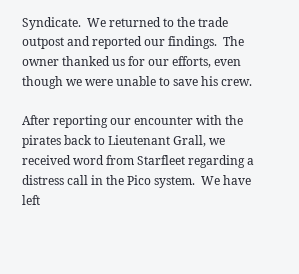Syndicate.  We returned to the trade outpost and reported our findings.  The owner thanked us for our efforts, even though we were unable to save his crew.

After reporting our encounter with the pirates back to Lieutenant Grall, we received word from Starfleet regarding a distress call in the Pico system.  We have left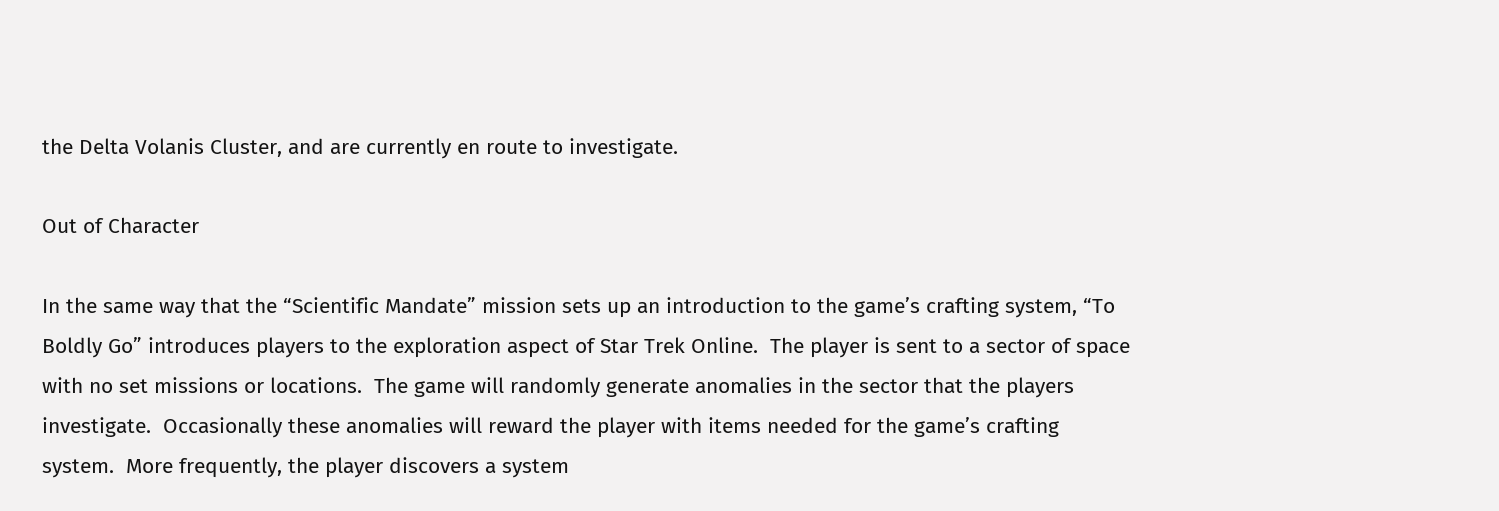the Delta Volanis Cluster, and are currently en route to investigate.

Out of Character

In the same way that the “Scientific Mandate” mission sets up an introduction to the game’s crafting system, “To Boldly Go” introduces players to the exploration aspect of Star Trek Online.  The player is sent to a sector of space with no set missions or locations.  The game will randomly generate anomalies in the sector that the players investigate.  Occasionally these anomalies will reward the player with items needed for the game’s crafting system.  More frequently, the player discovers a system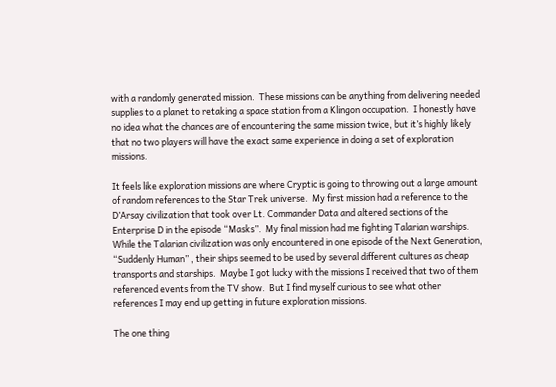with a randomly generated mission.  These missions can be anything from delivering needed supplies to a planet to retaking a space station from a Klingon occupation.  I honestly have no idea what the chances are of encountering the same mission twice, but it’s highly likely that no two players will have the exact same experience in doing a set of exploration missions.

It feels like exploration missions are where Cryptic is going to throwing out a large amount of random references to the Star Trek universe.  My first mission had a reference to the D’Arsay civilization that took over Lt. Commander Data and altered sections of the Enterprise D in the episode “Masks”.  My final mission had me fighting Talarian warships.  While the Talarian civilization was only encountered in one episode of the Next Generation, “Suddenly Human” , their ships seemed to be used by several different cultures as cheap transports and starships.  Maybe I got lucky with the missions I received that two of them referenced events from the TV show.  But I find myself curious to see what other references I may end up getting in future exploration missions.

The one thing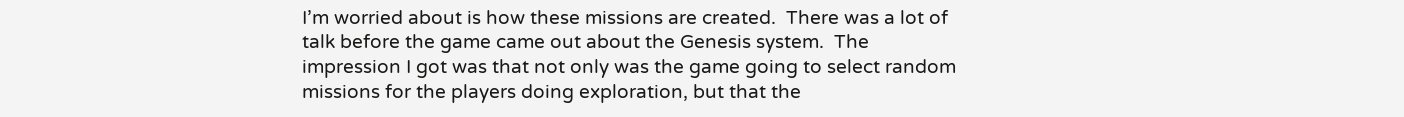I’m worried about is how these missions are created.  There was a lot of talk before the game came out about the Genesis system.  The impression I got was that not only was the game going to select random missions for the players doing exploration, but that the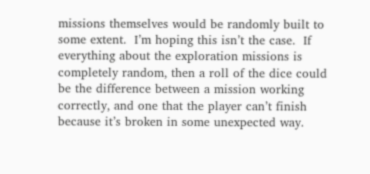missions themselves would be randomly built to some extent.  I’m hoping this isn’t the case.  If everything about the exploration missions is completely random, then a roll of the dice could be the difference between a mission working correctly, and one that the player can’t finish because it’s broken in some unexpected way.